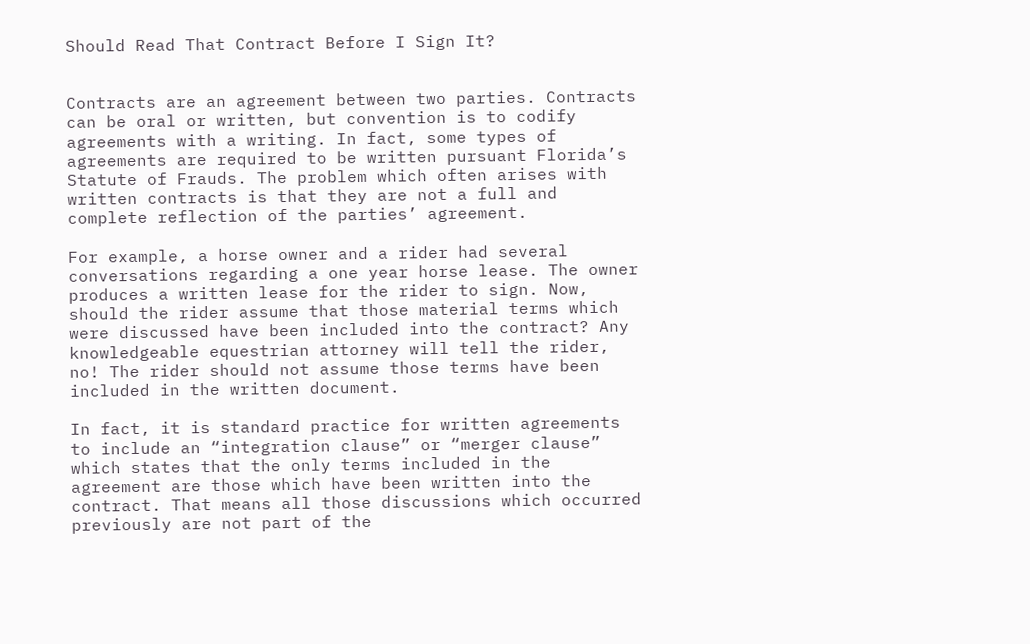Should Read That Contract Before I Sign It?


Contracts are an agreement between two parties. Contracts can be oral or written, but convention is to codify agreements with a writing. In fact, some types of agreements are required to be written pursuant Florida’s Statute of Frauds. The problem which often arises with written contracts is that they are not a full and complete reflection of the parties’ agreement.

For example, a horse owner and a rider had several conversations regarding a one year horse lease. The owner produces a written lease for the rider to sign. Now, should the rider assume that those material terms which were discussed have been included into the contract? Any knowledgeable equestrian attorney will tell the rider, no! The rider should not assume those terms have been included in the written document.

In fact, it is standard practice for written agreements to include an “integration clause” or “merger clause” which states that the only terms included in the agreement are those which have been written into the contract. That means all those discussions which occurred previously are not part of the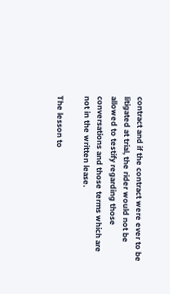contract and if the contract were ever to be litigated at trial, the rider would not be allowed to testify regarding those conversations and those terms which are not in the written lease.

The lesson to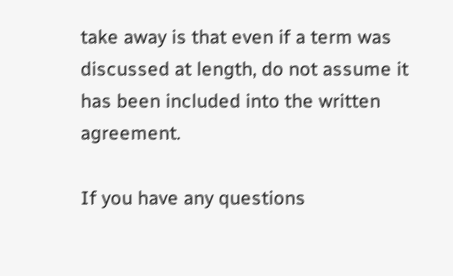take away is that even if a term was discussed at length, do not assume it has been included into the written agreement.

If you have any questions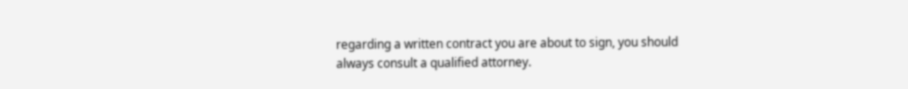regarding a written contract you are about to sign, you should always consult a qualified attorney.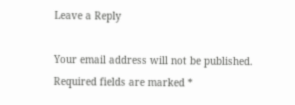Leave a Reply

Your email address will not be published. Required fields are marked *